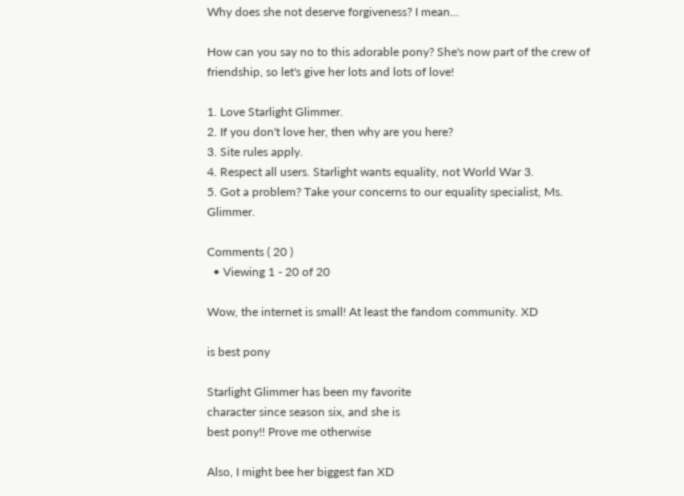Why does she not deserve forgiveness? I mean...

How can you say no to this adorable pony? She's now part of the crew of friendship, so let's give her lots and lots of love!

1. Love Starlight Glimmer.
2. If you don't love her, then why are you here?
3. Site rules apply.
4. Respect all users. Starlight wants equality, not World War 3.
5. Got a problem? Take your concerns to our equality specialist, Ms. Glimmer.

Comments ( 20 )
  • Viewing 1 - 20 of 20

Wow, the internet is small! At least the fandom community. XD

is best pony

Starlight Glimmer has been my favorite
character since season six, and she is
best pony!! Prove me otherwise

Also, I might bee her biggest fan XD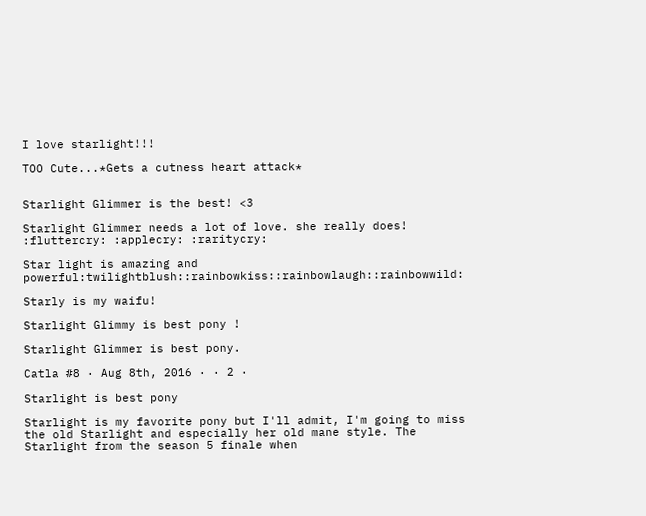I love starlight!!!

TOO Cute...*Gets a cutness heart attack*


Starlight Glimmer is the best! <3

Starlight Glimmer needs a lot of love. she really does! :fluttercry: :applecry: :raritycry:

Star light is amazing and powerful:twilightblush::rainbowkiss::rainbowlaugh::rainbowwild:

Starly is my waifu!

Starlight Glimmy is best pony !

Starlight Glimmer is best pony.

Catla #8 · Aug 8th, 2016 · · 2 ·

Starlight is best pony

Starlight is my favorite pony but I'll admit, I'm going to miss the old Starlight and especially her old mane style. The Starlight from the season 5 finale when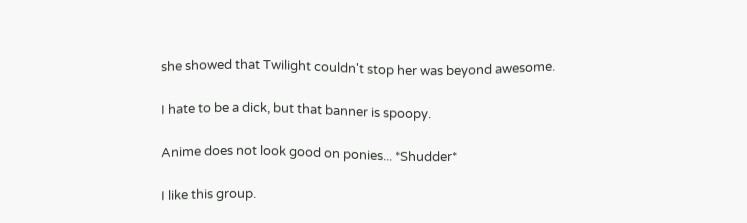she showed that Twilight couldn't stop her was beyond awesome.

I hate to be a dick, but that banner is spoopy.

Anime does not look good on ponies... *Shudder*

I like this group.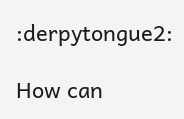:derpytongue2:

How can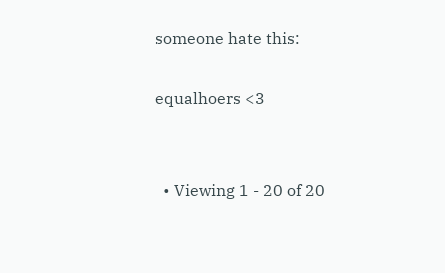someone hate this:

equalhoers <3


  • Viewing 1 - 20 of 20